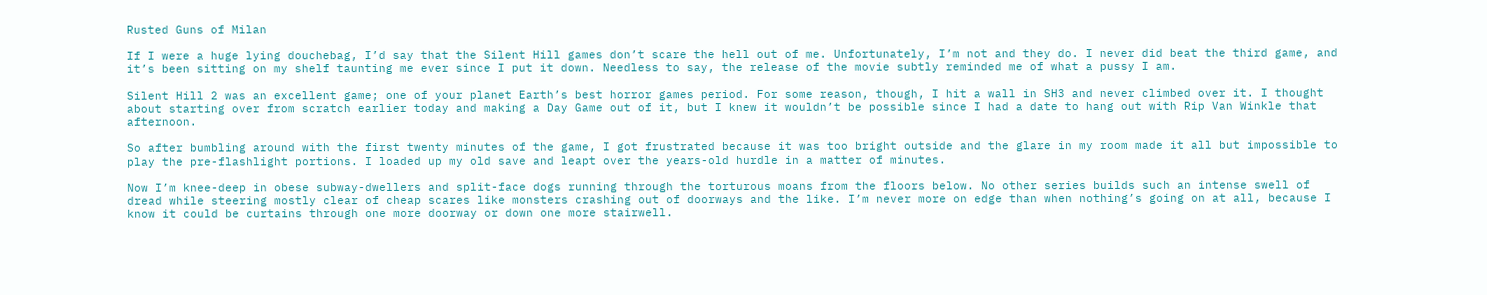Rusted Guns of Milan

If I were a huge lying douchebag, I’d say that the Silent Hill games don’t scare the hell out of me. Unfortunately, I’m not and they do. I never did beat the third game, and it’s been sitting on my shelf taunting me ever since I put it down. Needless to say, the release of the movie subtly reminded me of what a pussy I am.

Silent Hill 2 was an excellent game; one of your planet Earth’s best horror games period. For some reason, though, I hit a wall in SH3 and never climbed over it. I thought about starting over from scratch earlier today and making a Day Game out of it, but I knew it wouldn’t be possible since I had a date to hang out with Rip Van Winkle that afternoon.

So after bumbling around with the first twenty minutes of the game, I got frustrated because it was too bright outside and the glare in my room made it all but impossible to play the pre-flashlight portions. I loaded up my old save and leapt over the years-old hurdle in a matter of minutes.

Now I’m knee-deep in obese subway-dwellers and split-face dogs running through the torturous moans from the floors below. No other series builds such an intense swell of dread while steering mostly clear of cheap scares like monsters crashing out of doorways and the like. I’m never more on edge than when nothing’s going on at all, because I know it could be curtains through one more doorway or down one more stairwell.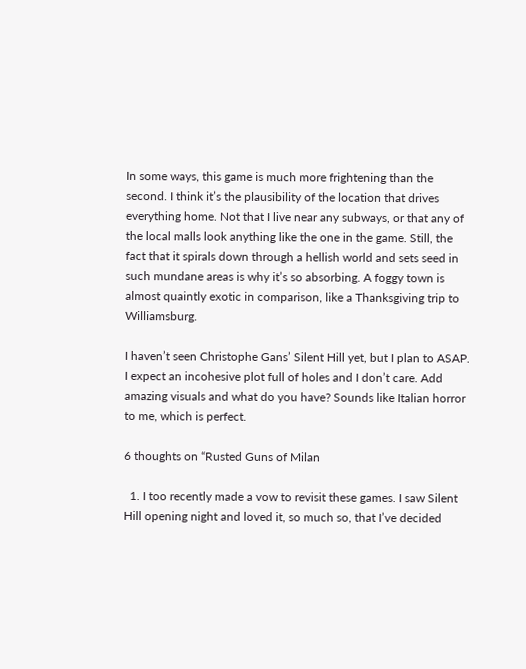In some ways, this game is much more frightening than the second. I think it’s the plausibility of the location that drives everything home. Not that I live near any subways, or that any of the local malls look anything like the one in the game. Still, the fact that it spirals down through a hellish world and sets seed in such mundane areas is why it’s so absorbing. A foggy town is almost quaintly exotic in comparison, like a Thanksgiving trip to Williamsburg.

I haven’t seen Christophe Gans’ Silent Hill yet, but I plan to ASAP. I expect an incohesive plot full of holes and I don’t care. Add amazing visuals and what do you have? Sounds like Italian horror to me, which is perfect.

6 thoughts on “Rusted Guns of Milan

  1. I too recently made a vow to revisit these games. I saw Silent Hill opening night and loved it, so much so, that I’ve decided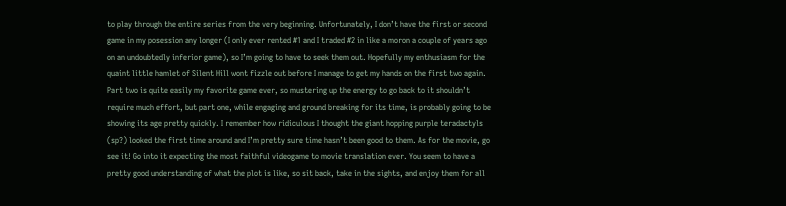to play through the entire series from the very beginning. Unfortunately, I don’t have the first or second game in my posession any longer (I only ever rented #1 and I traded #2 in like a moron a couple of years ago on an undoubtedly inferior game), so I’m going to have to seek them out. Hopefully my enthusiasm for the quaint little hamlet of Silent Hill wont fizzle out before I manage to get my hands on the first two again. Part two is quite easily my favorite game ever, so mustering up the energy to go back to it shouldn’t require much effort, but part one, while engaging and ground breaking for its time, is probably going to be showing its age pretty quickly. I remember how ridiculous I thought the giant hopping purple teradactyls (sp?) looked the first time around and I’m pretty sure time hasn’t been good to them. As for the movie, go see it! Go into it expecting the most faithful videogame to movie translation ever. You seem to have a pretty good understanding of what the plot is like, so sit back, take in the sights, and enjoy them for all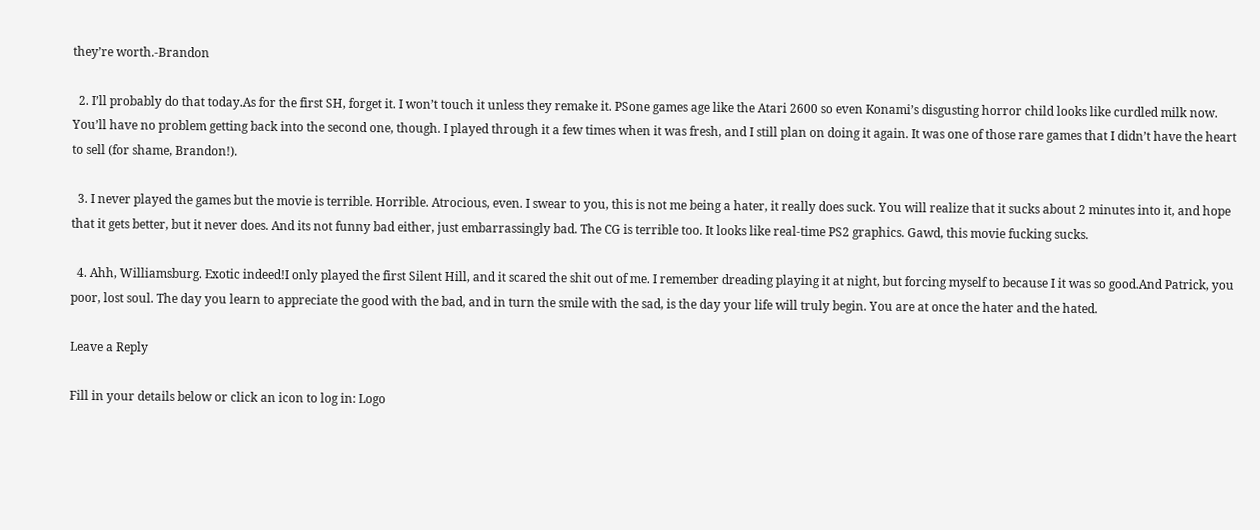they’re worth.-Brandon

  2. I’ll probably do that today.As for the first SH, forget it. I won’t touch it unless they remake it. PSone games age like the Atari 2600 so even Konami’s disgusting horror child looks like curdled milk now. You’ll have no problem getting back into the second one, though. I played through it a few times when it was fresh, and I still plan on doing it again. It was one of those rare games that I didn’t have the heart to sell (for shame, Brandon!).

  3. I never played the games but the movie is terrible. Horrible. Atrocious, even. I swear to you, this is not me being a hater, it really does suck. You will realize that it sucks about 2 minutes into it, and hope that it gets better, but it never does. And its not funny bad either, just embarrassingly bad. The CG is terrible too. It looks like real-time PS2 graphics. Gawd, this movie fucking sucks.

  4. Ahh, Williamsburg. Exotic indeed!I only played the first Silent Hill, and it scared the shit out of me. I remember dreading playing it at night, but forcing myself to because I it was so good.And Patrick, you poor, lost soul. The day you learn to appreciate the good with the bad, and in turn the smile with the sad, is the day your life will truly begin. You are at once the hater and the hated.

Leave a Reply

Fill in your details below or click an icon to log in: Logo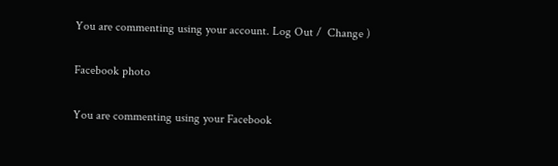You are commenting using your account. Log Out /  Change )

Facebook photo

You are commenting using your Facebook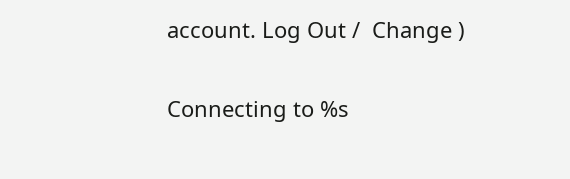account. Log Out /  Change )

Connecting to %s